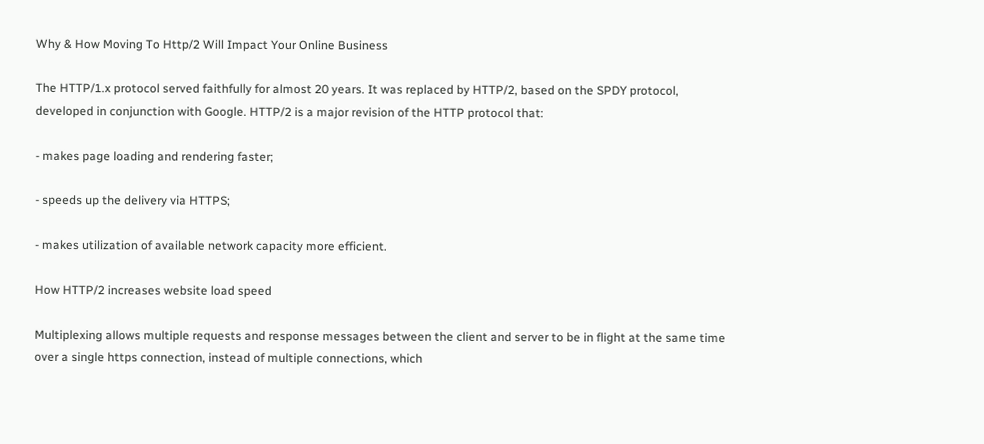Why & How Moving To Http/2 Will Impact Your Online Business

The HTTP/1.x protocol served faithfully for almost 20 years. It was replaced by HTTP/2, based on the SPDY protocol, developed in conjunction with Google. HTTP/2 is a major revision of the HTTP protocol that:

- makes page loading and rendering faster;

- speeds up the delivery via HTTPS;

- makes utilization of available network capacity more efficient.

How HTTP/2 increases website load speed

Multiplexing allows multiple requests and response messages between the client and server to be in flight at the same time over a single https connection, instead of multiple connections, which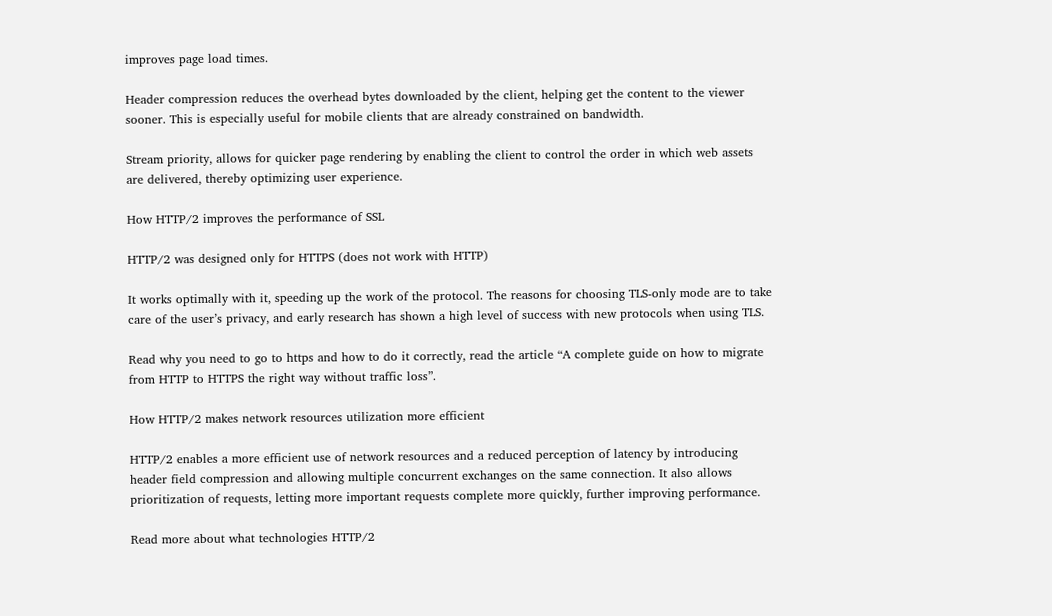improves page load times.

Header compression reduces the overhead bytes downloaded by the client, helping get the content to the viewer sooner. This is especially useful for mobile clients that are already constrained on bandwidth.

Stream priority, allows for quicker page rendering by enabling the client to control the order in which web assets are delivered, thereby optimizing user experience.

How HTTP/2 improves the performance of SSL

HTTP/2 was designed only for HTTPS (does not work with HTTP)

It works optimally with it, speeding up the work of the protocol. The reasons for choosing TLS-only mode are to take care of the user’s privacy, and early research has shown a high level of success with new protocols when using TLS.

Read why you need to go to https and how to do it correctly, read the article “A complete guide on how to migrate from HTTP to HTTPS the right way without traffic loss”.

How HTTP/2 makes network resources utilization more efficient

HTTP/2 enables a more efficient use of network resources and a reduced perception of latency by introducing header field compression and allowing multiple concurrent exchanges on the same connection. It also allows prioritization of requests, letting more important requests complete more quickly, further improving performance.

Read more about what technologies HTTP/2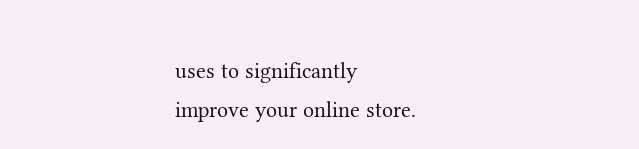uses to significantly improve your online store.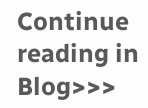Continue reading in Blog>>>